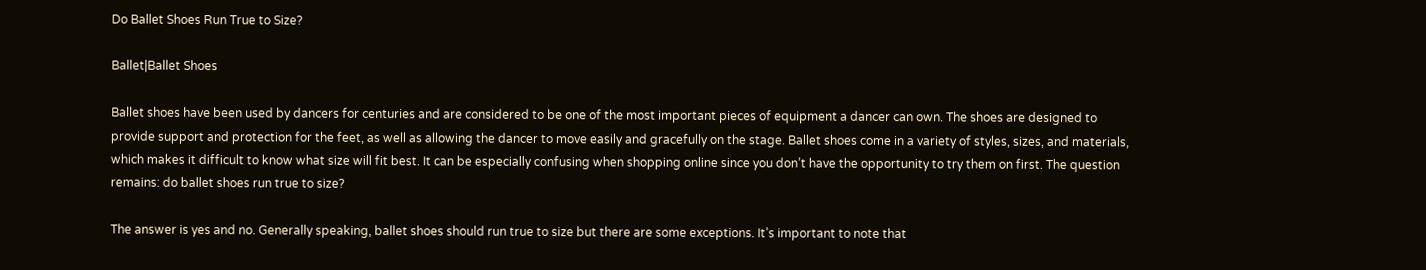Do Ballet Shoes Run True to Size?

Ballet|Ballet Shoes

Ballet shoes have been used by dancers for centuries and are considered to be one of the most important pieces of equipment a dancer can own. The shoes are designed to provide support and protection for the feet, as well as allowing the dancer to move easily and gracefully on the stage. Ballet shoes come in a variety of styles, sizes, and materials, which makes it difficult to know what size will fit best. It can be especially confusing when shopping online since you don’t have the opportunity to try them on first. The question remains: do ballet shoes run true to size?

The answer is yes and no. Generally speaking, ballet shoes should run true to size but there are some exceptions. It’s important to note that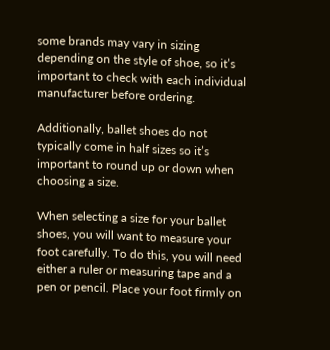some brands may vary in sizing depending on the style of shoe, so it’s important to check with each individual manufacturer before ordering.

Additionally, ballet shoes do not typically come in half sizes so it’s important to round up or down when choosing a size.

When selecting a size for your ballet shoes, you will want to measure your foot carefully. To do this, you will need either a ruler or measuring tape and a pen or pencil. Place your foot firmly on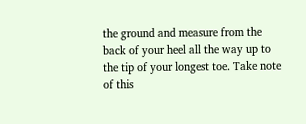the ground and measure from the back of your heel all the way up to the tip of your longest toe. Take note of this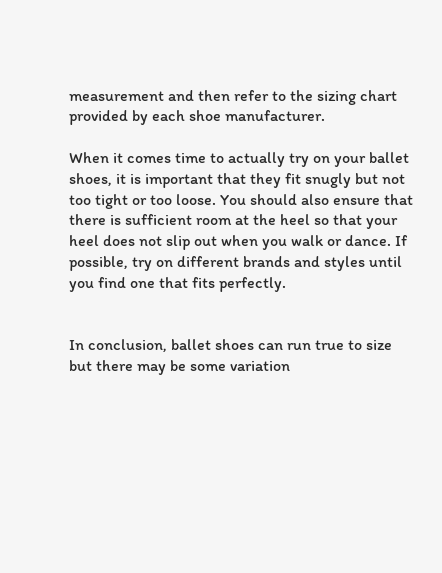measurement and then refer to the sizing chart provided by each shoe manufacturer.

When it comes time to actually try on your ballet shoes, it is important that they fit snugly but not too tight or too loose. You should also ensure that there is sufficient room at the heel so that your heel does not slip out when you walk or dance. If possible, try on different brands and styles until you find one that fits perfectly.


In conclusion, ballet shoes can run true to size but there may be some variation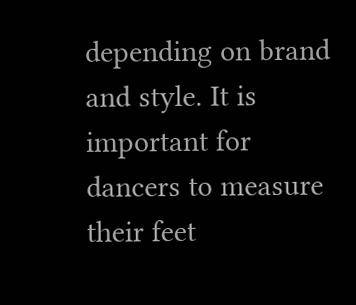depending on brand and style. It is important for dancers to measure their feet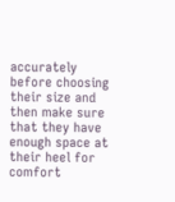accurately before choosing their size and then make sure that they have enough space at their heel for comfort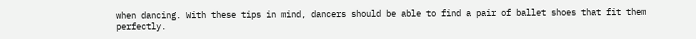when dancing. With these tips in mind, dancers should be able to find a pair of ballet shoes that fit them perfectly.